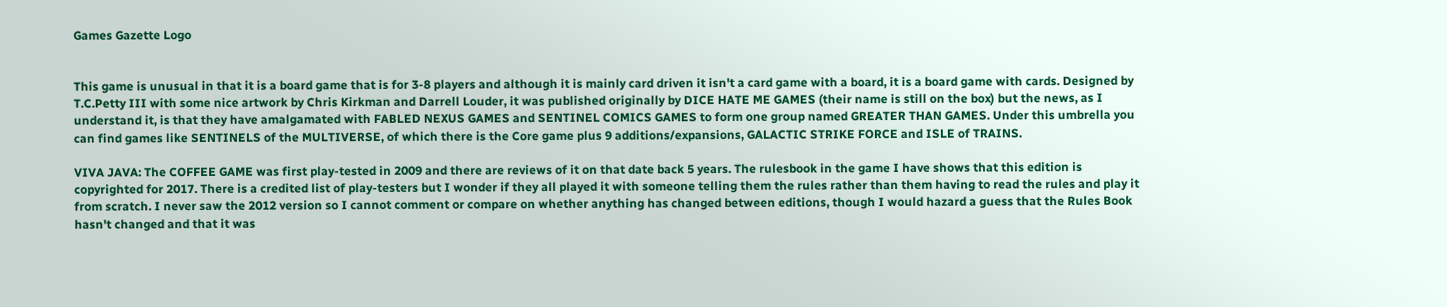Games Gazette Logo


This game is unusual in that it is a board game that is for 3-8 players and although it is mainly card driven it isn't a card game with a board, it is a board game with cards. Designed by T.C.Petty III with some nice artwork by Chris Kirkman and Darrell Louder, it was published originally by DICE HATE ME GAMES (their name is still on the box) but the news, as I understand it, is that they have amalgamated with FABLED NEXUS GAMES and SENTINEL COMICS GAMES to form one group named GREATER THAN GAMES. Under this umbrella you can find games like SENTINELS of the MULTIVERSE, of which there is the Core game plus 9 additions/expansions, GALACTIC STRIKE FORCE and ISLE of TRAINS.

VIVA JAVA: The COFFEE GAME was first play-tested in 2009 and there are reviews of it on that date back 5 years. The rulesbook in the game I have shows that this edition is copyrighted for 2017. There is a credited list of play-testers but I wonder if they all played it with someone telling them the rules rather than them having to read the rules and play it from scratch. I never saw the 2012 version so I cannot comment or compare on whether anything has changed between editions, though I would hazard a guess that the Rules Book hasn't changed and that it was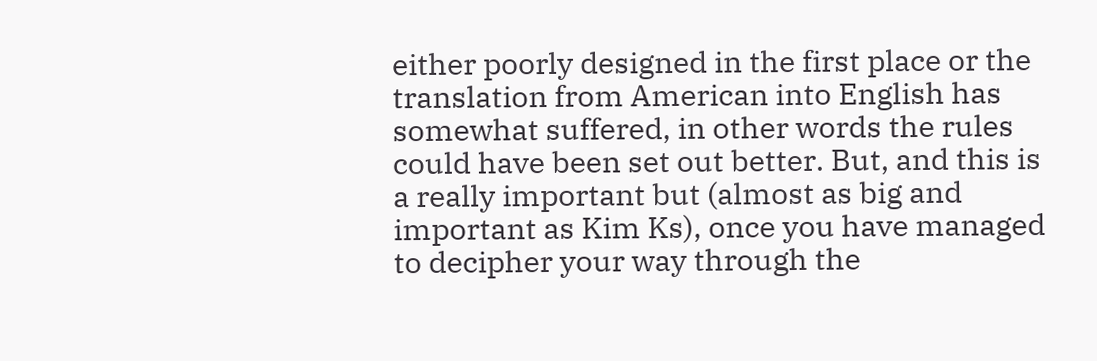either poorly designed in the first place or the translation from American into English has somewhat suffered, in other words the rules could have been set out better. But, and this is a really important but (almost as big and important as Kim Ks), once you have managed to decipher your way through the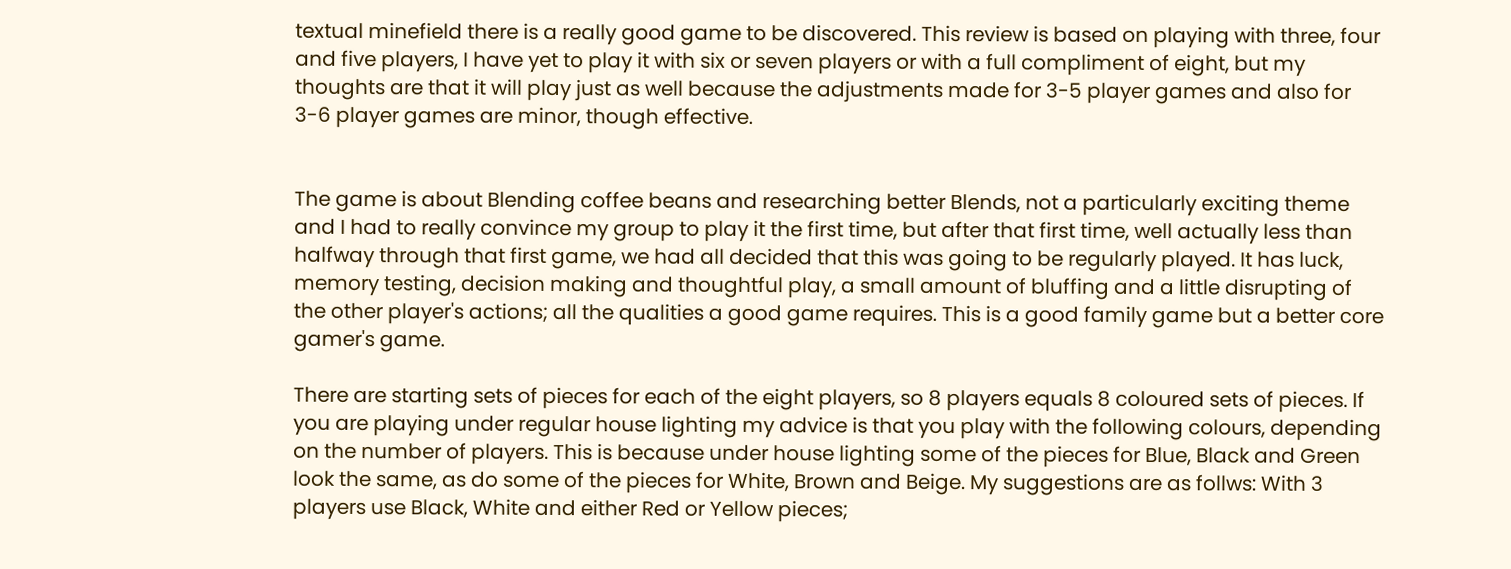textual minefield there is a really good game to be discovered. This review is based on playing with three, four and five players, I have yet to play it with six or seven players or with a full compliment of eight, but my thoughts are that it will play just as well because the adjustments made for 3-5 player games and also for 3-6 player games are minor, though effective.


The game is about Blending coffee beans and researching better Blends, not a particularly exciting theme and I had to really convince my group to play it the first time, but after that first time, well actually less than halfway through that first game, we had all decided that this was going to be regularly played. It has luck, memory testing, decision making and thoughtful play, a small amount of bluffing and a little disrupting of the other player's actions; all the qualities a good game requires. This is a good family game but a better core gamer's game.

There are starting sets of pieces for each of the eight players, so 8 players equals 8 coloured sets of pieces. If you are playing under regular house lighting my advice is that you play with the following colours, depending on the number of players. This is because under house lighting some of the pieces for Blue, Black and Green look the same, as do some of the pieces for White, Brown and Beige. My suggestions are as follws: With 3 players use Black, White and either Red or Yellow pieces;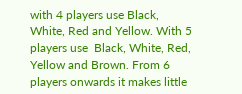with 4 players use Black, White, Red and Yellow. With 5 players use  Black, White, Red, Yellow and Brown. From 6 players onwards it makes little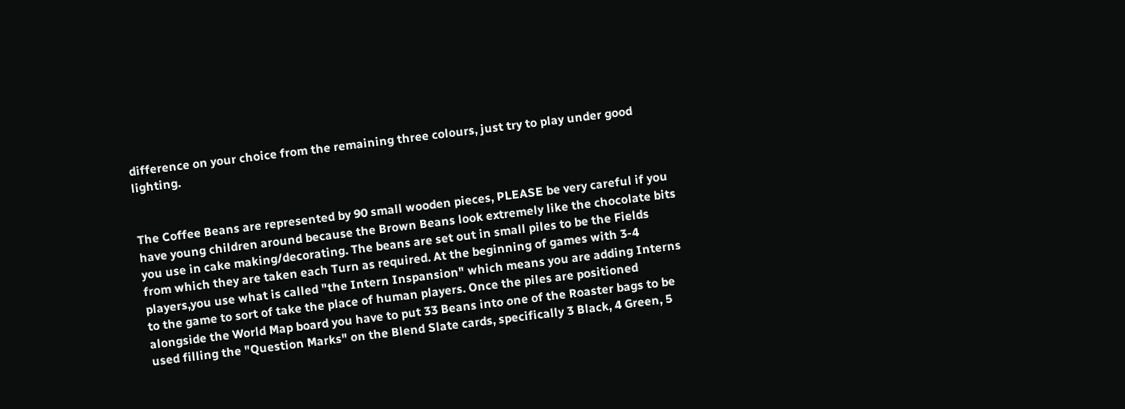difference on your choice from the remaining three colours, just try to play under good lighting.


The Coffee Beans are represented by 90 small wooden pieces, PLEASE be very careful if you have young children around because the Brown Beans look extremely like the chocolate bits you use in cake making/decorating. The beans are set out in small piles to be the Fields from which they are taken each Turn as required. At the beginning of games with 3-4 players,you use what is called "the Intern Inspansion" which means you are adding Interns to the game to sort of take the place of human players. Once the piles are positioned alongside the World Map board you have to put 33 Beans into one of the Roaster bags to be used filling the "Question Marks" on the Blend Slate cards, specifically 3 Black, 4 Green, 5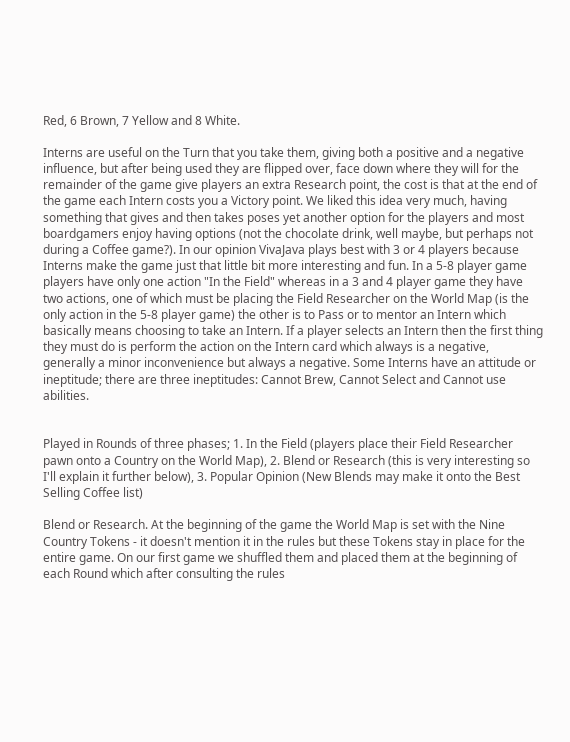Red, 6 Brown, 7 Yellow and 8 White.

Interns are useful on the Turn that you take them, giving both a positive and a negative influence, but after being used they are flipped over, face down where they will for the remainder of the game give players an extra Research point, the cost is that at the end of the game each Intern costs you a Victory point. We liked this idea very much, having something that gives and then takes poses yet another option for the players and most boardgamers enjoy having options (not the chocolate drink, well maybe, but perhaps not during a Coffee game?). In our opinion VivaJava plays best with 3 or 4 players because Interns make the game just that little bit more interesting and fun. In a 5-8 player game players have only one action "In the Field" whereas in a 3 and 4 player game they have two actions, one of which must be placing the Field Researcher on the World Map (is the only action in the 5-8 player game) the other is to Pass or to mentor an Intern which basically means choosing to take an Intern. If a player selects an Intern then the first thing they must do is perform the action on the Intern card which always is a negative, generally a minor inconvenience but always a negative. Some Interns have an attitude or ineptitude; there are three ineptitudes: Cannot Brew, Cannot Select and Cannot use abilities.


Played in Rounds of three phases; 1. In the Field (players place their Field Researcher pawn onto a Country on the World Map), 2. Blend or Research (this is very interesting so I'll explain it further below), 3. Popular Opinion (New Blends may make it onto the Best Selling Coffee list)

Blend or Research. At the beginning of the game the World Map is set with the Nine Country Tokens - it doesn't mention it in the rules but these Tokens stay in place for the entire game. On our first game we shuffled them and placed them at the beginning of each Round which after consulting the rules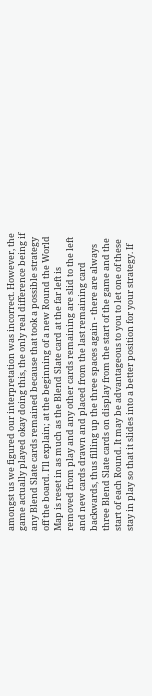amongst us we figured our interpretation was incorrect. However, the game actually played okay doing this, the only real difference being if any Blend Slate cards remained because that took a possible strategy off the board. I'll explain; at the beginning of a new Round the World Map is reset in as much as the Blend Slate card at the far left is removed from play and any other cards remaining are slid to the left and new cards drawn and placed from the last remaining card backwards, thus filling up the three spaces again - there are always three Blend Slate cards on display from the start of the game and the start of each Round. It may be advantageous to you to let one of these stay in play so that it slides into a better position for your strategy. If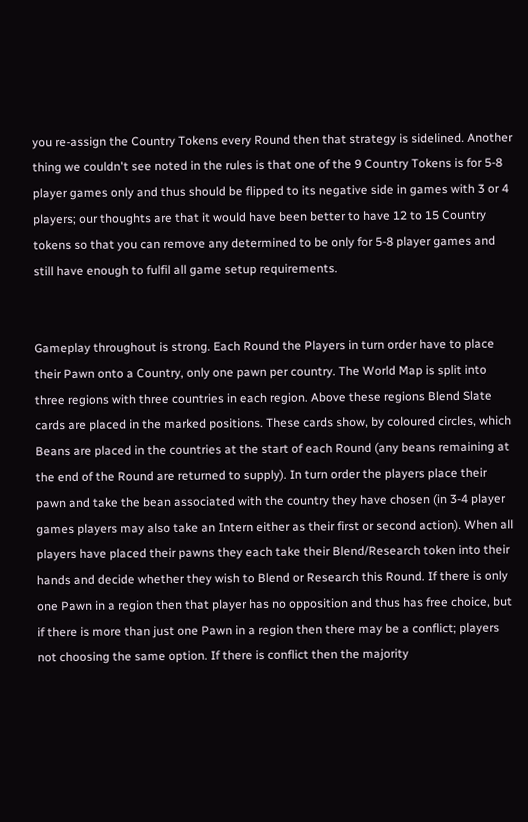you re-assign the Country Tokens every Round then that strategy is sidelined. Another thing we couldn't see noted in the rules is that one of the 9 Country Tokens is for 5-8 player games only and thus should be flipped to its negative side in games with 3 or 4 players; our thoughts are that it would have been better to have 12 to 15 Country tokens so that you can remove any determined to be only for 5-8 player games and still have enough to fulfil all game setup requirements.


Gameplay throughout is strong. Each Round the Players in turn order have to place their Pawn onto a Country, only one pawn per country. The World Map is split into three regions with three countries in each region. Above these regions Blend Slate cards are placed in the marked positions. These cards show, by coloured circles, which Beans are placed in the countries at the start of each Round (any beans remaining at the end of the Round are returned to supply). In turn order the players place their pawn and take the bean associated with the country they have chosen (in 3-4 player games players may also take an Intern either as their first or second action). When all players have placed their pawns they each take their Blend/Research token into their hands and decide whether they wish to Blend or Research this Round. If there is only one Pawn in a region then that player has no opposition and thus has free choice, but if there is more than just one Pawn in a region then there may be a conflict; players not choosing the same option. If there is conflict then the majority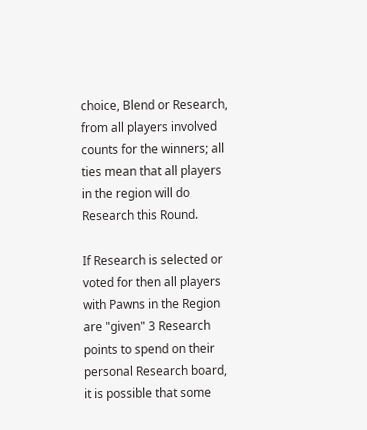choice, Blend or Research, from all players involved counts for the winners; all ties mean that all players in the region will do Research this Round.

If Research is selected or voted for then all players with Pawns in the Region are "given" 3 Research points to spend on their personal Research board, it is possible that some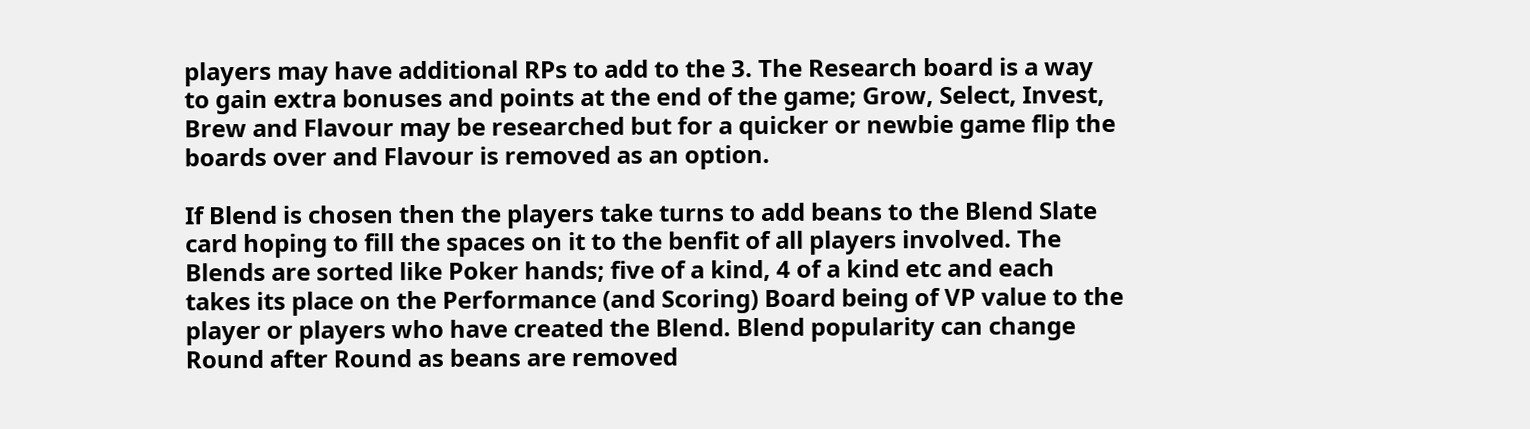players may have additional RPs to add to the 3. The Research board is a way to gain extra bonuses and points at the end of the game; Grow, Select, Invest, Brew and Flavour may be researched but for a quicker or newbie game flip the boards over and Flavour is removed as an option.

If Blend is chosen then the players take turns to add beans to the Blend Slate card hoping to fill the spaces on it to the benfit of all players involved. The Blends are sorted like Poker hands; five of a kind, 4 of a kind etc and each takes its place on the Performance (and Scoring) Board being of VP value to the player or players who have created the Blend. Blend popularity can change Round after Round as beans are removed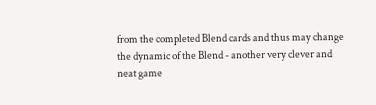from the completed Blend cards and thus may change the dynamic of the Blend - another very clever and neat game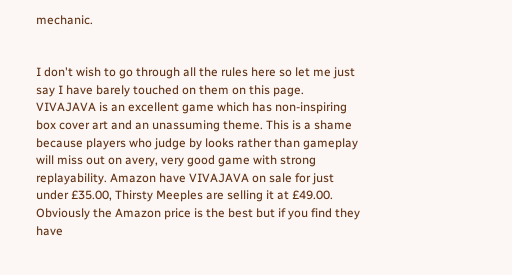mechanic.


I don't wish to go through all the rules here so let me just say I have barely touched on them on this page. VIVAJAVA is an excellent game which has non-inspiring box cover art and an unassuming theme. This is a shame because players who judge by looks rather than gameplay will miss out on avery, very good game with strong replayability. Amazon have VIVAJAVA on sale for just under £35.00, Thirsty Meeples are selling it at £49.00. Obviously the Amazon price is the best but if you find they have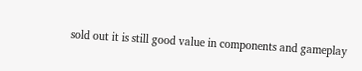sold out it is still good value in components and gameplay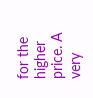for the higher price. A very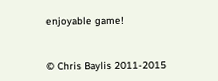enjoyable game!


© Chris Baylis 2011-2015